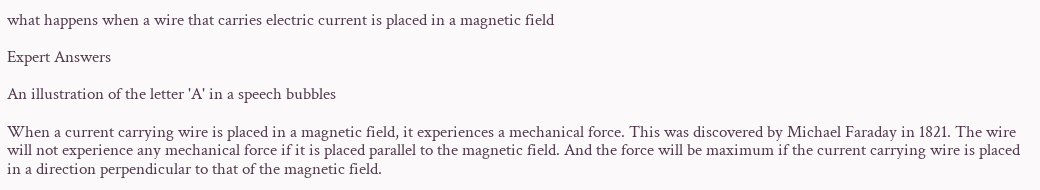what happens when a wire that carries electric current is placed in a magnetic field

Expert Answers

An illustration of the letter 'A' in a speech bubbles

When a current carrying wire is placed in a magnetic field, it experiences a mechanical force. This was discovered by Michael Faraday in 1821. The wire will not experience any mechanical force if it is placed parallel to the magnetic field. And the force will be maximum if the current carrying wire is placed in a direction perpendicular to that of the magnetic field.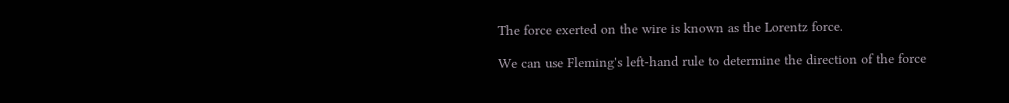The force exerted on the wire is known as the Lorentz force.

We can use Fleming's left-hand rule to determine the direction of the force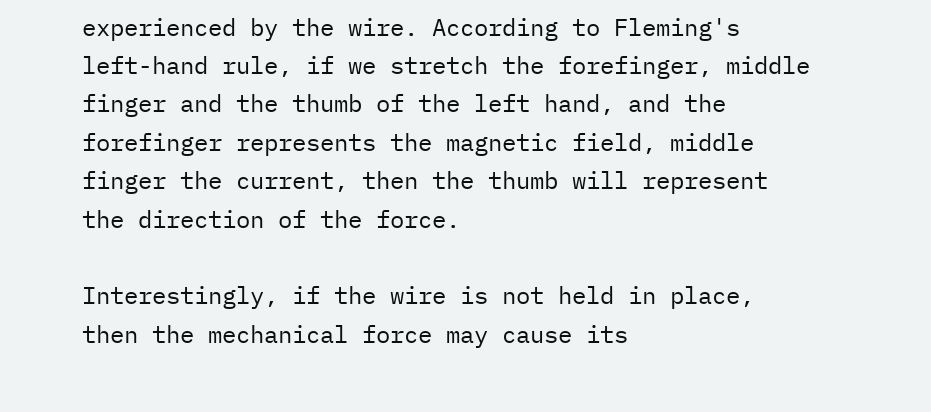experienced by the wire. According to Fleming's left-hand rule, if we stretch the forefinger, middle finger and the thumb of the left hand, and the forefinger represents the magnetic field, middle finger the current, then the thumb will represent the direction of the force.

Interestingly, if the wire is not held in place, then the mechanical force may cause its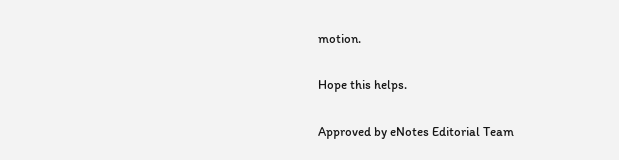motion.

Hope this helps.

Approved by eNotes Editorial Team